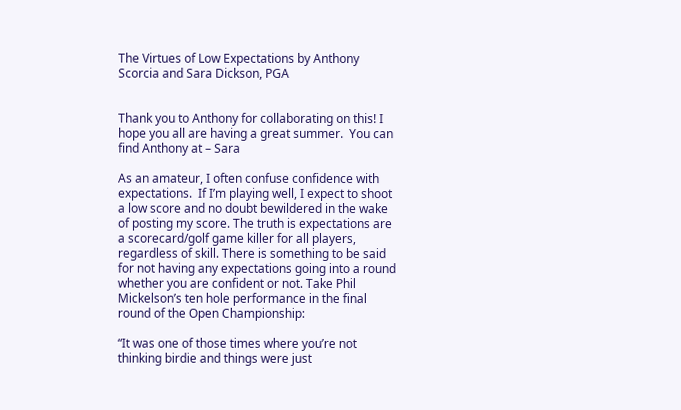The Virtues of Low Expectations by Anthony Scorcia and Sara Dickson, PGA


Thank you to Anthony for collaborating on this! I hope you all are having a great summer.  You can find Anthony at – Sara

As an amateur, I often confuse confidence with expectations.  If I’m playing well, I expect to shoot a low score and no doubt bewildered in the wake of posting my score. The truth is expectations are a scorecard/golf game killer for all players, regardless of skill. There is something to be said for not having any expectations going into a round whether you are confident or not. Take Phil Mickelson’s ten hole performance in the final round of the Open Championship:

“It was one of those times where you’re not thinking birdie and things were just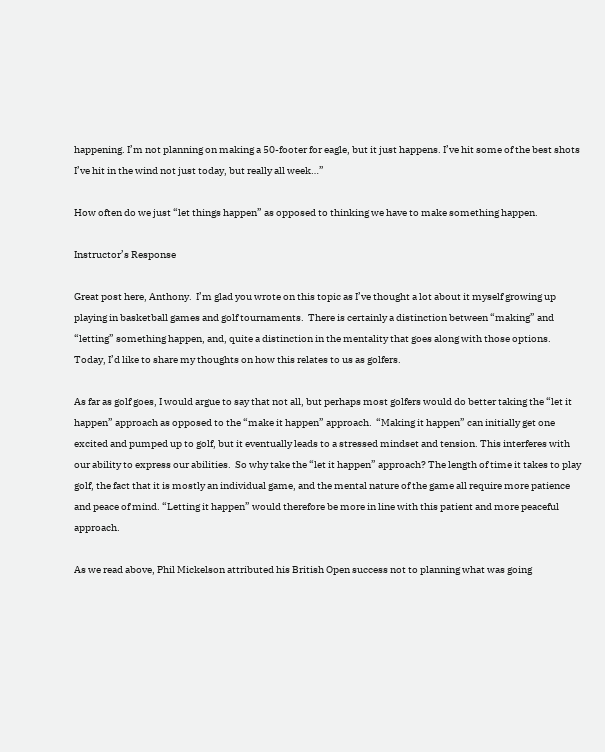happening. I’m not planning on making a 50-footer for eagle, but it just happens. I’ve hit some of the best shots I’ve hit in the wind not just today, but really all week…”

How often do we just “let things happen” as opposed to thinking we have to make something happen.

Instructor’s Response

Great post here, Anthony.  I’m glad you wrote on this topic as I’ve thought a lot about it myself growing up playing in basketball games and golf tournaments.  There is certainly a distinction between “making” and “letting” something happen, and, quite a distinction in the mentality that goes along with those options. Today, I’d like to share my thoughts on how this relates to us as golfers.

As far as golf goes, I would argue to say that not all, but perhaps most golfers would do better taking the “let it happen” approach as opposed to the “make it happen” approach.  “Making it happen” can initially get one excited and pumped up to golf, but it eventually leads to a stressed mindset and tension. This interferes with our ability to express our abilities.  So why take the “let it happen” approach? The length of time it takes to play golf, the fact that it is mostly an individual game, and the mental nature of the game all require more patience and peace of mind. “Letting it happen” would therefore be more in line with this patient and more peaceful approach.

As we read above, Phil Mickelson attributed his British Open success not to planning what was going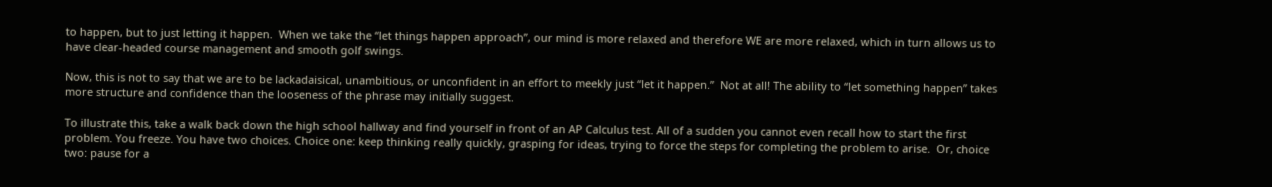to happen, but to just letting it happen.  When we take the “let things happen approach”, our mind is more relaxed and therefore WE are more relaxed, which in turn allows us to have clear-headed course management and smooth golf swings.

Now, this is not to say that we are to be lackadaisical, unambitious, or unconfident in an effort to meekly just “let it happen.”  Not at all! The ability to “let something happen” takes more structure and confidence than the looseness of the phrase may initially suggest.

To illustrate this, take a walk back down the high school hallway and find yourself in front of an AP Calculus test. All of a sudden you cannot even recall how to start the first problem. You freeze. You have two choices. Choice one: keep thinking really quickly, grasping for ideas, trying to force the steps for completing the problem to arise.  Or, choice two: pause for a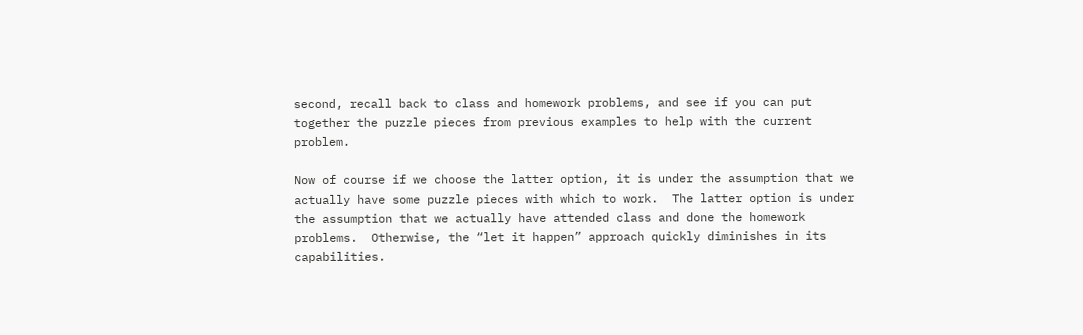second, recall back to class and homework problems, and see if you can put together the puzzle pieces from previous examples to help with the current problem.

Now of course if we choose the latter option, it is under the assumption that we actually have some puzzle pieces with which to work.  The latter option is under the assumption that we actually have attended class and done the homework problems.  Otherwise, the “let it happen” approach quickly diminishes in its capabilities.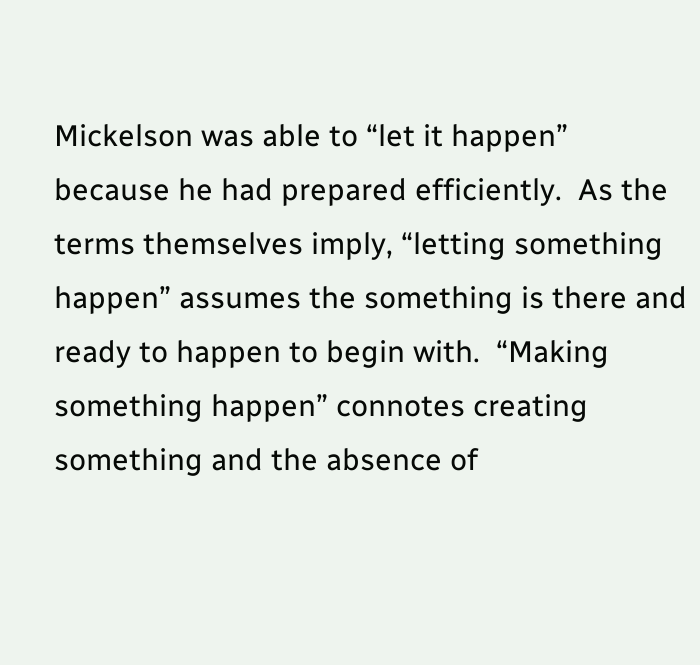Mickelson was able to “let it happen” because he had prepared efficiently.  As the terms themselves imply, “letting something happen” assumes the something is there and ready to happen to begin with.  “Making something happen” connotes creating something and the absence of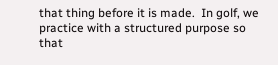that thing before it is made.  In golf, we practice with a structured purpose so that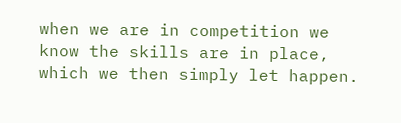when we are in competition we know the skills are in place, which we then simply let happen.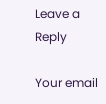Leave a Reply

Your email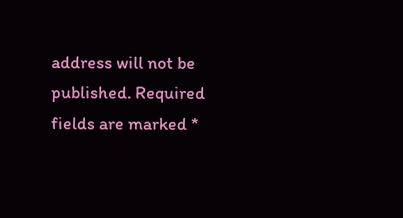address will not be published. Required fields are marked *